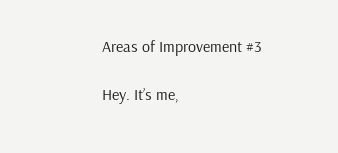Areas of Improvement #3

Hey. It’s me,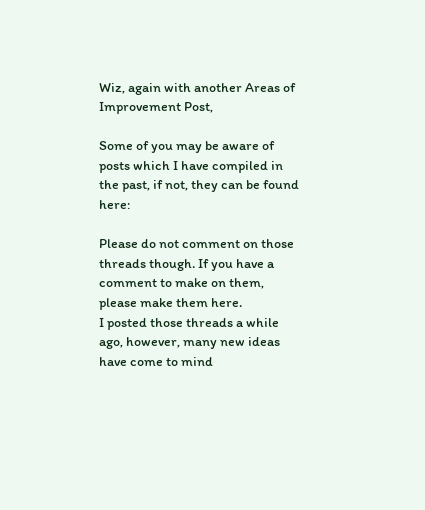Wiz, again with another Areas of Improvement Post,

Some of you may be aware of posts which I have compiled in the past, if not, they can be found here:

Please do not comment on those threads though. If you have a comment to make on them, please make them here.
I posted those threads a while ago, however, many new ideas have come to mind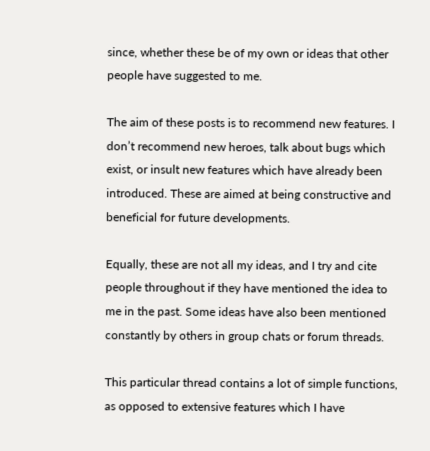since, whether these be of my own or ideas that other people have suggested to me.

The aim of these posts is to recommend new features. I don’t recommend new heroes, talk about bugs which exist, or insult new features which have already been introduced. These are aimed at being constructive and beneficial for future developments.

Equally, these are not all my ideas, and I try and cite people throughout if they have mentioned the idea to me in the past. Some ideas have also been mentioned constantly by others in group chats or forum threads.

This particular thread contains a lot of simple functions, as opposed to extensive features which I have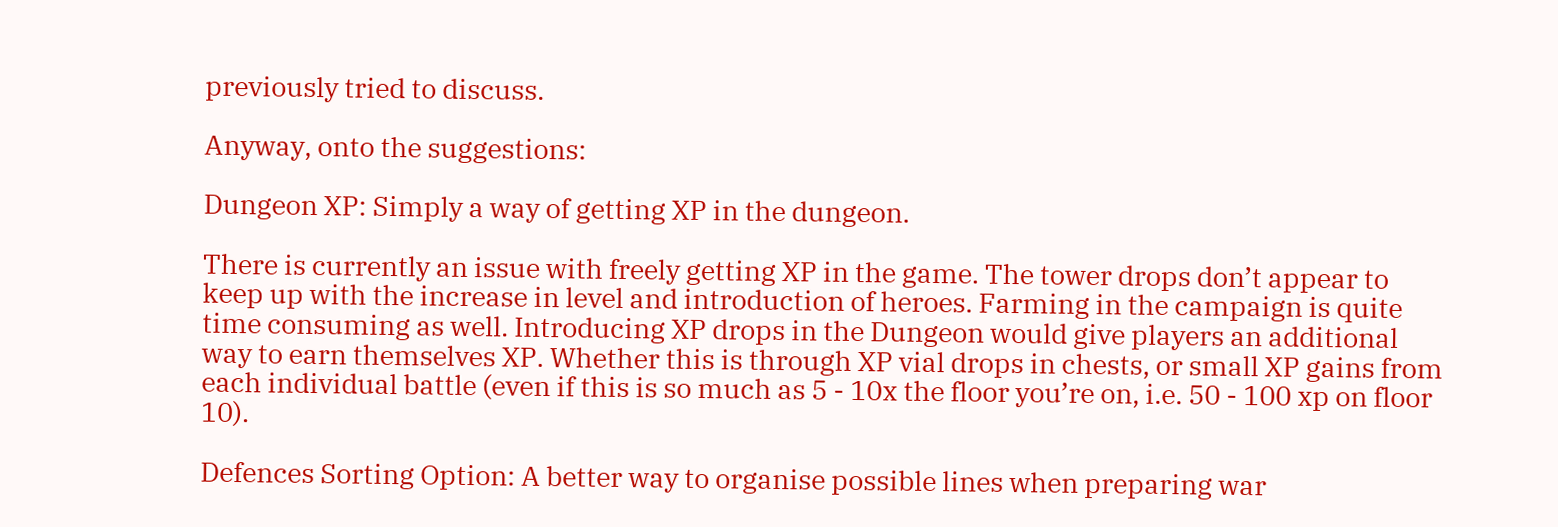previously tried to discuss.

Anyway, onto the suggestions:

Dungeon XP: Simply a way of getting XP in the dungeon.

There is currently an issue with freely getting XP in the game. The tower drops don’t appear to keep up with the increase in level and introduction of heroes. Farming in the campaign is quite time consuming as well. Introducing XP drops in the Dungeon would give players an additional way to earn themselves XP. Whether this is through XP vial drops in chests, or small XP gains from each individual battle (even if this is so much as 5 - 10x the floor you’re on, i.e. 50 - 100 xp on floor 10).

Defences Sorting Option: A better way to organise possible lines when preparing war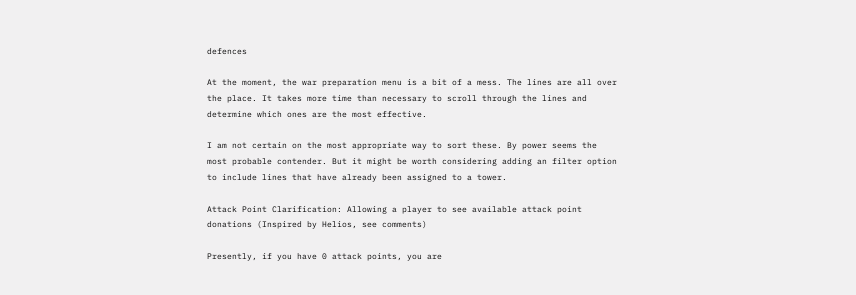defences

At the moment, the war preparation menu is a bit of a mess. The lines are all over the place. It takes more time than necessary to scroll through the lines and determine which ones are the most effective.

I am not certain on the most appropriate way to sort these. By power seems the most probable contender. But it might be worth considering adding an filter option to include lines that have already been assigned to a tower.

Attack Point Clarification: Allowing a player to see available attack point donations (Inspired by Helios, see comments)

Presently, if you have 0 attack points, you are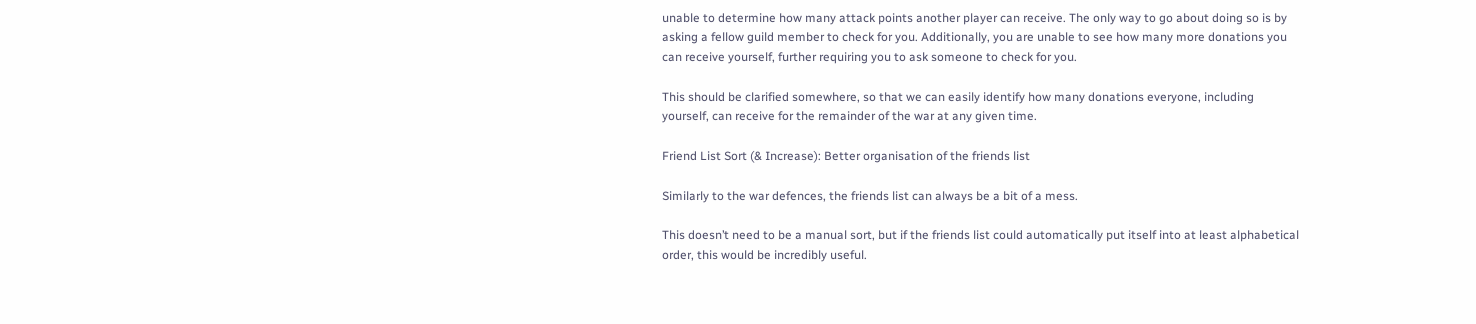unable to determine how many attack points another player can receive. The only way to go about doing so is by asking a fellow guild member to check for you. Additionally, you are unable to see how many more donations you can receive yourself, further requiring you to ask someone to check for you.

This should be clarified somewhere, so that we can easily identify how many donations everyone, including yourself, can receive for the remainder of the war at any given time.

Friend List Sort (& Increase): Better organisation of the friends list

Similarly to the war defences, the friends list can always be a bit of a mess.

This doesn’t need to be a manual sort, but if the friends list could automatically put itself into at least alphabetical order, this would be incredibly useful.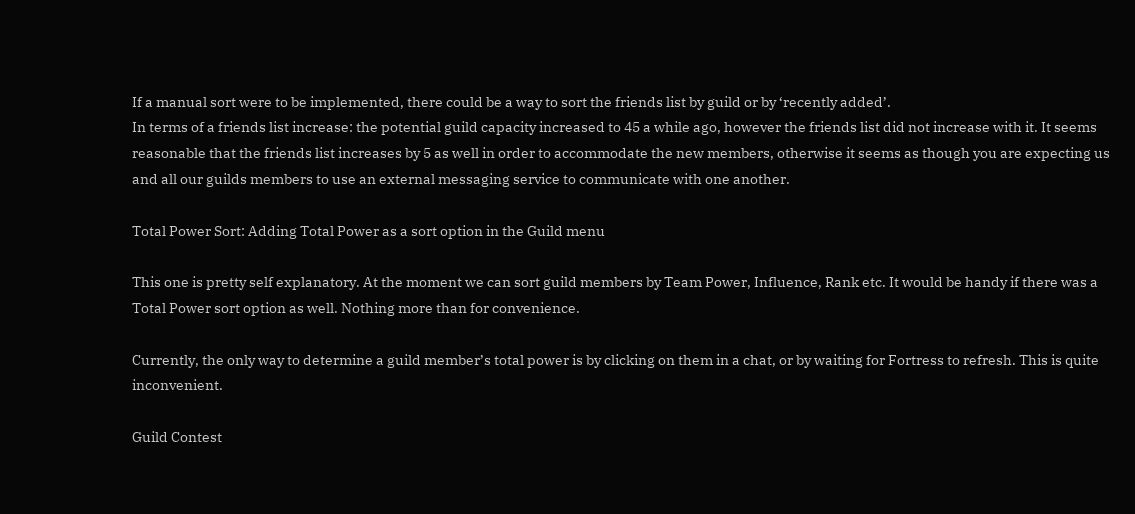If a manual sort were to be implemented, there could be a way to sort the friends list by guild or by ‘recently added’.
In terms of a friends list increase: the potential guild capacity increased to 45 a while ago, however the friends list did not increase with it. It seems reasonable that the friends list increases by 5 as well in order to accommodate the new members, otherwise it seems as though you are expecting us and all our guilds members to use an external messaging service to communicate with one another.

Total Power Sort: Adding Total Power as a sort option in the Guild menu

This one is pretty self explanatory. At the moment we can sort guild members by Team Power, Influence, Rank etc. It would be handy if there was a Total Power sort option as well. Nothing more than for convenience.

Currently, the only way to determine a guild member’s total power is by clicking on them in a chat, or by waiting for Fortress to refresh. This is quite inconvenient.

Guild Contest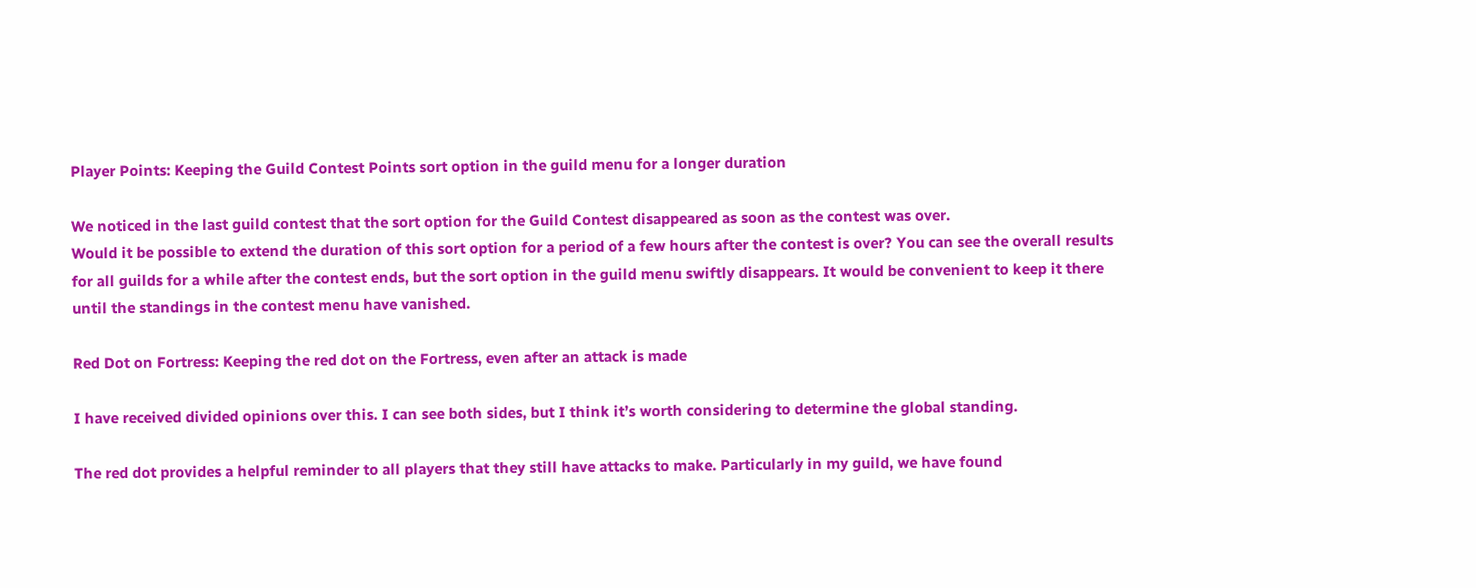Player Points: Keeping the Guild Contest Points sort option in the guild menu for a longer duration

We noticed in the last guild contest that the sort option for the Guild Contest disappeared as soon as the contest was over.
Would it be possible to extend the duration of this sort option for a period of a few hours after the contest is over? You can see the overall results for all guilds for a while after the contest ends, but the sort option in the guild menu swiftly disappears. It would be convenient to keep it there until the standings in the contest menu have vanished.

Red Dot on Fortress: Keeping the red dot on the Fortress, even after an attack is made

I have received divided opinions over this. I can see both sides, but I think it’s worth considering to determine the global standing.

The red dot provides a helpful reminder to all players that they still have attacks to make. Particularly in my guild, we have found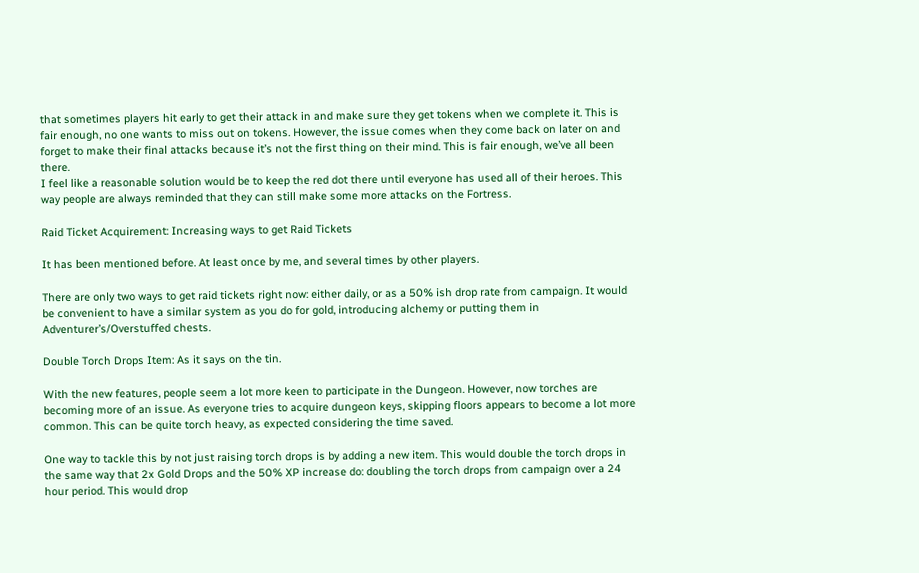that sometimes players hit early to get their attack in and make sure they get tokens when we complete it. This is fair enough, no one wants to miss out on tokens. However, the issue comes when they come back on later on and forget to make their final attacks because it’s not the first thing on their mind. This is fair enough, we’ve all been there.
I feel like a reasonable solution would be to keep the red dot there until everyone has used all of their heroes. This way people are always reminded that they can still make some more attacks on the Fortress.

Raid Ticket Acquirement: Increasing ways to get Raid Tickets

It has been mentioned before. At least once by me, and several times by other players.

There are only two ways to get raid tickets right now: either daily, or as a 50% ish drop rate from campaign. It would be convenient to have a similar system as you do for gold, introducing alchemy or putting them in Adventurer’s/Overstuffed chests.

Double Torch Drops Item: As it says on the tin.

With the new features, people seem a lot more keen to participate in the Dungeon. However, now torches are becoming more of an issue. As everyone tries to acquire dungeon keys, skipping floors appears to become a lot more common. This can be quite torch heavy, as expected considering the time saved.

One way to tackle this by not just raising torch drops is by adding a new item. This would double the torch drops in the same way that 2x Gold Drops and the 50% XP increase do: doubling the torch drops from campaign over a 24 hour period. This would drop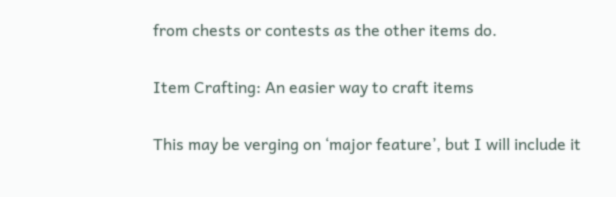from chests or contests as the other items do.

Item Crafting: An easier way to craft items

This may be verging on ‘major feature’, but I will include it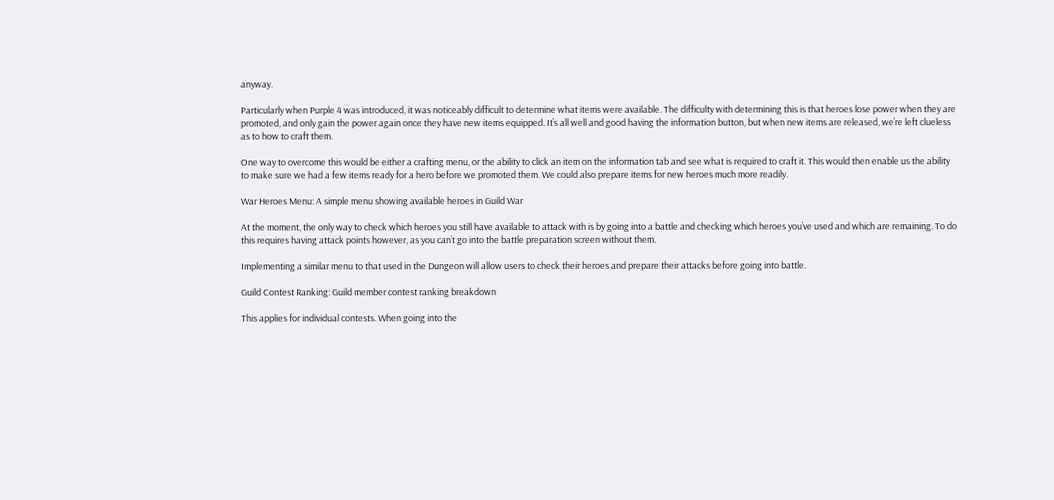anyway.

Particularly when Purple 4 was introduced, it was noticeably difficult to determine what items were available. The difficulty with determining this is that heroes lose power when they are promoted, and only gain the power again once they have new items equipped. It’s all well and good having the information button, but when new items are released, we’re left clueless as to how to craft them.

One way to overcome this would be either a crafting menu, or the ability to click an item on the information tab and see what is required to craft it. This would then enable us the ability to make sure we had a few items ready for a hero before we promoted them. We could also prepare items for new heroes much more readily.

War Heroes Menu: A simple menu showing available heroes in Guild War

At the moment, the only way to check which heroes you still have available to attack with is by going into a battle and checking which heroes you’ve used and which are remaining. To do this requires having attack points however, as you can’t go into the battle preparation screen without them.

Implementing a similar menu to that used in the Dungeon will allow users to check their heroes and prepare their attacks before going into battle.

Guild Contest Ranking: Guild member contest ranking breakdown

This applies for individual contests. When going into the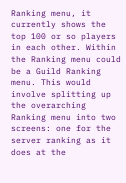Ranking menu, it currently shows the top 100 or so players in each other. Within the Ranking menu could be a Guild Ranking menu. This would involve splitting up the overarching Ranking menu into two screens: one for the server ranking as it does at the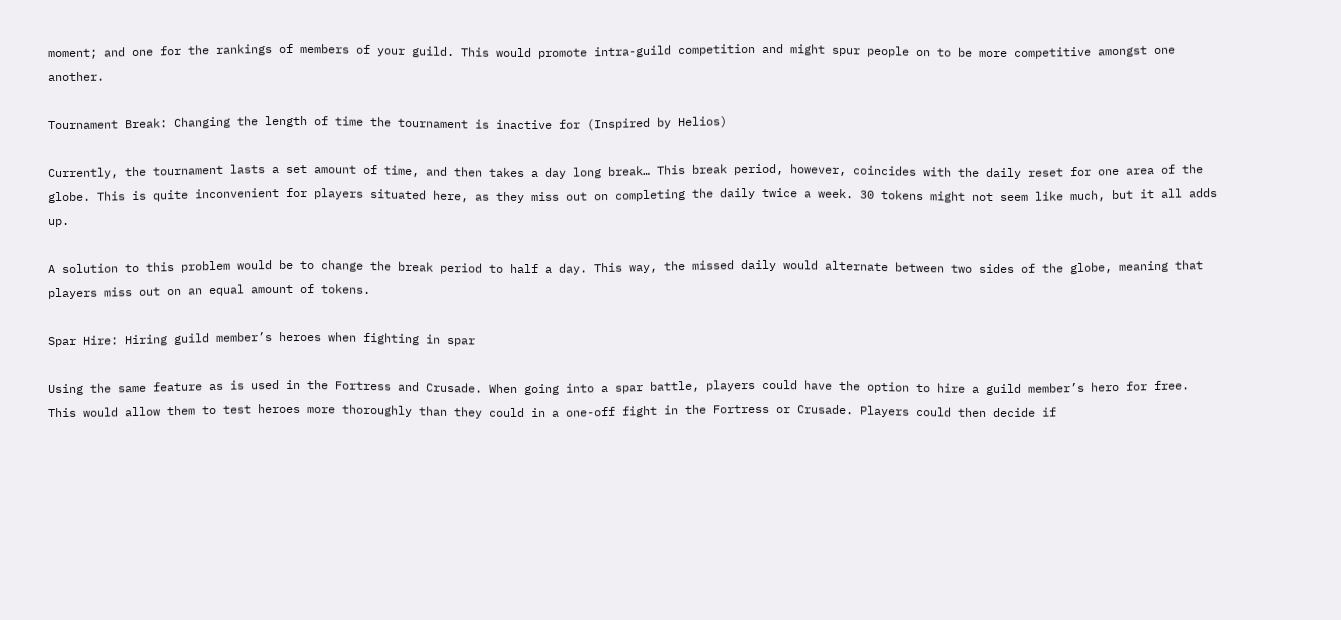moment; and one for the rankings of members of your guild. This would promote intra-guild competition and might spur people on to be more competitive amongst one another.

Tournament Break: Changing the length of time the tournament is inactive for (Inspired by Helios)

Currently, the tournament lasts a set amount of time, and then takes a day long break… This break period, however, coincides with the daily reset for one area of the globe. This is quite inconvenient for players situated here, as they miss out on completing the daily twice a week. 30 tokens might not seem like much, but it all adds up.

A solution to this problem would be to change the break period to half a day. This way, the missed daily would alternate between two sides of the globe, meaning that players miss out on an equal amount of tokens.

Spar Hire: Hiring guild member’s heroes when fighting in spar

Using the same feature as is used in the Fortress and Crusade. When going into a spar battle, players could have the option to hire a guild member’s hero for free. This would allow them to test heroes more thoroughly than they could in a one-off fight in the Fortress or Crusade. Players could then decide if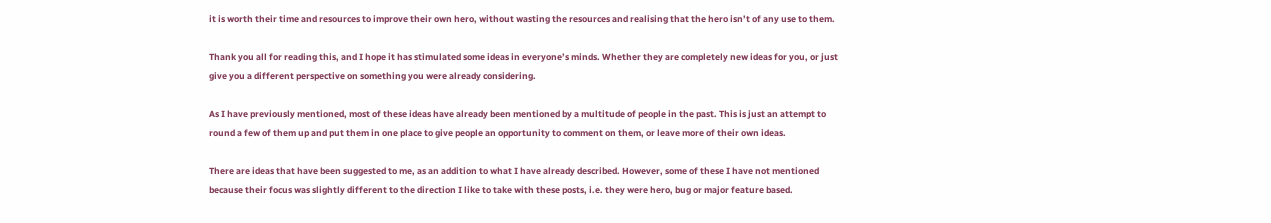it is worth their time and resources to improve their own hero, without wasting the resources and realising that the hero isn’t of any use to them.

Thank you all for reading this, and I hope it has stimulated some ideas in everyone’s minds. Whether they are completely new ideas for you, or just give you a different perspective on something you were already considering.

As I have previously mentioned, most of these ideas have already been mentioned by a multitude of people in the past. This is just an attempt to round a few of them up and put them in one place to give people an opportunity to comment on them, or leave more of their own ideas.

There are ideas that have been suggested to me, as an addition to what I have already described. However, some of these I have not mentioned because their focus was slightly different to the direction I like to take with these posts, i.e. they were hero, bug or major feature based.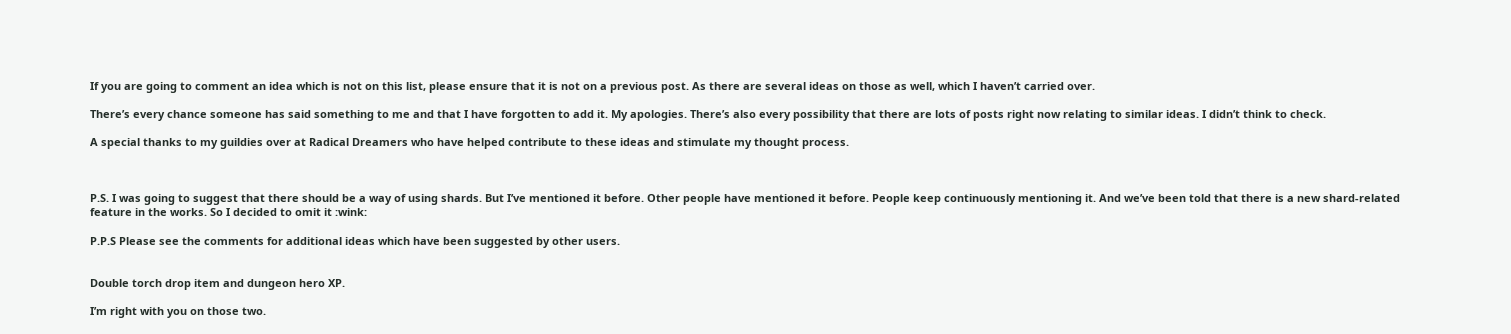If you are going to comment an idea which is not on this list, please ensure that it is not on a previous post. As there are several ideas on those as well, which I haven’t carried over.

There’s every chance someone has said something to me and that I have forgotten to add it. My apologies. There’s also every possibility that there are lots of posts right now relating to similar ideas. I didn’t think to check.

A special thanks to my guildies over at Radical Dreamers who have helped contribute to these ideas and stimulate my thought process.



P.S. I was going to suggest that there should be a way of using shards. But I’ve mentioned it before. Other people have mentioned it before. People keep continuously mentioning it. And we’ve been told that there is a new shard-related feature in the works. So I decided to omit it :wink:

P.P.S Please see the comments for additional ideas which have been suggested by other users.


Double torch drop item and dungeon hero XP.

I’m right with you on those two.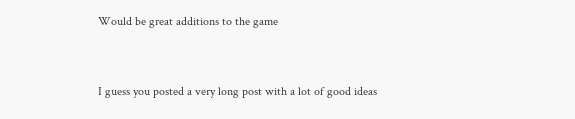Would be great additions to the game


I guess you posted a very long post with a lot of good ideas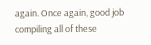again. Once again, good job compiling all of these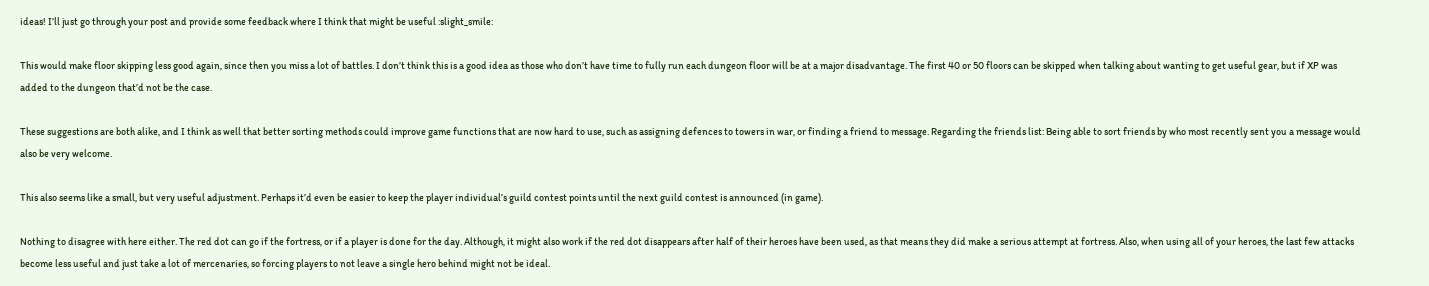ideas! I’ll just go through your post and provide some feedback where I think that might be useful :slight_smile:

This would make floor skipping less good again, since then you miss a lot of battles. I don’t think this is a good idea as those who don’t have time to fully run each dungeon floor will be at a major disadvantage. The first 40 or 50 floors can be skipped when talking about wanting to get useful gear, but if XP was added to the dungeon that’d not be the case.

These suggestions are both alike, and I think as well that better sorting methods could improve game functions that are now hard to use, such as assigning defences to towers in war, or finding a friend to message. Regarding the friends list: Being able to sort friends by who most recently sent you a message would also be very welcome.

This also seems like a small, but very useful adjustment. Perhaps it’d even be easier to keep the player individual’s guild contest points until the next guild contest is announced (in game).

Nothing to disagree with here either. The red dot can go if the fortress, or if a player is done for the day. Although, it might also work if the red dot disappears after half of their heroes have been used, as that means they did make a serious attempt at fortress. Also, when using all of your heroes, the last few attacks become less useful and just take a lot of mercenaries, so forcing players to not leave a single hero behind might not be ideal.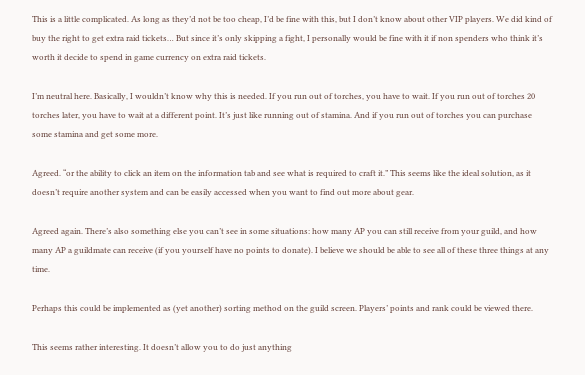This is a little complicated. As long as they’d not be too cheap, I’d be fine with this, but I don’t know about other VIP players. We did kind of buy the right to get extra raid tickets… But since it’s only skipping a fight, I personally would be fine with it if non spenders who think it’s worth it decide to spend in game currency on extra raid tickets.

I’m neutral here. Basically, I wouldn’t know why this is needed. If you run out of torches, you have to wait. If you run out of torches 20 torches later, you have to wait at a different point. It’s just like running out of stamina. And if you run out of torches you can purchase some stamina and get some more.

Agreed. “or the ability to click an item on the information tab and see what is required to craft it.” This seems like the ideal solution, as it doesn’t require another system and can be easily accessed when you want to find out more about gear.

Agreed again. There’s also something else you can’t see in some situations: how many AP you can still receive from your guild, and how many AP a guildmate can receive (if you yourself have no points to donate). I believe we should be able to see all of these three things at any time.

Perhaps this could be implemented as (yet another) sorting method on the guild screen. Players’ points and rank could be viewed there.

This seems rather interesting. It doesn’t allow you to do just anything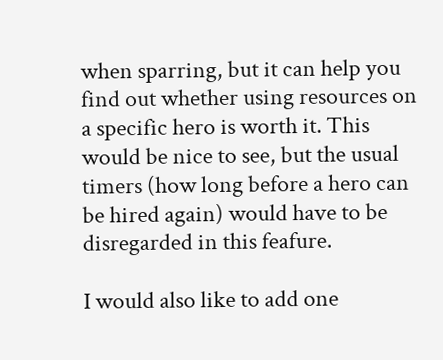when sparring, but it can help you find out whether using resources on a specific hero is worth it. This would be nice to see, but the usual timers (how long before a hero can be hired again) would have to be disregarded in this feafure.

I would also like to add one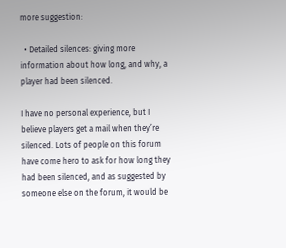more suggestion:

  • Detailed silences: giving more information about how long, and why, a player had been silenced.

I have no personal experience, but I believe players get a mail when they’re silenced. Lots of people on this forum have come hero to ask for how long they had been silenced, and as suggested by someone else on the forum, it would be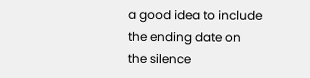a good idea to include the ending date on the silence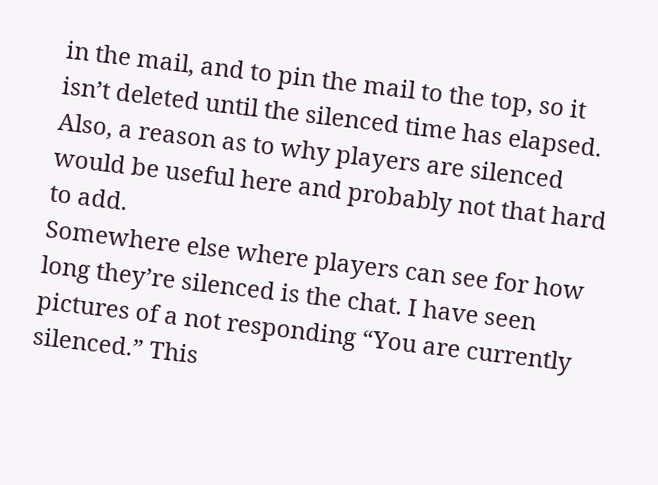in the mail, and to pin the mail to the top, so it isn’t deleted until the silenced time has elapsed. Also, a reason as to why players are silenced would be useful here and probably not that hard to add.
Somewhere else where players can see for how long they’re silenced is the chat. I have seen pictures of a not responding “You are currently silenced.” This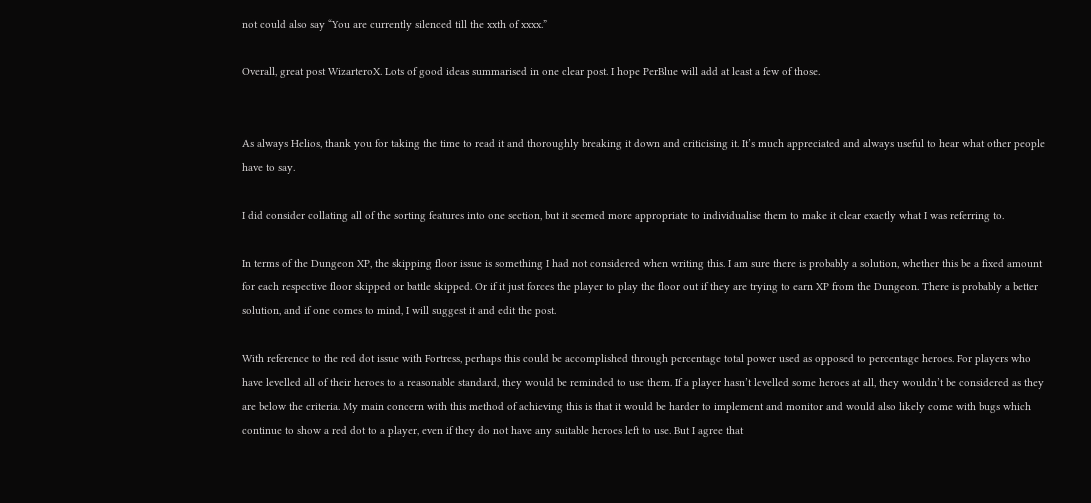not could also say “You are currently silenced till the xxth of xxxx.”

Overall, great post WizarteroX. Lots of good ideas summarised in one clear post. I hope PerBlue will add at least a few of those.


As always Helios, thank you for taking the time to read it and thoroughly breaking it down and criticising it. It’s much appreciated and always useful to hear what other people have to say.

I did consider collating all of the sorting features into one section, but it seemed more appropriate to individualise them to make it clear exactly what I was referring to.

In terms of the Dungeon XP, the skipping floor issue is something I had not considered when writing this. I am sure there is probably a solution, whether this be a fixed amount for each respective floor skipped or battle skipped. Or if it just forces the player to play the floor out if they are trying to earn XP from the Dungeon. There is probably a better solution, and if one comes to mind, I will suggest it and edit the post.

With reference to the red dot issue with Fortress, perhaps this could be accomplished through percentage total power used as opposed to percentage heroes. For players who have levelled all of their heroes to a reasonable standard, they would be reminded to use them. If a player hasn’t levelled some heroes at all, they wouldn’t be considered as they are below the criteria. My main concern with this method of achieving this is that it would be harder to implement and monitor and would also likely come with bugs which continue to show a red dot to a player, even if they do not have any suitable heroes left to use. But I agree that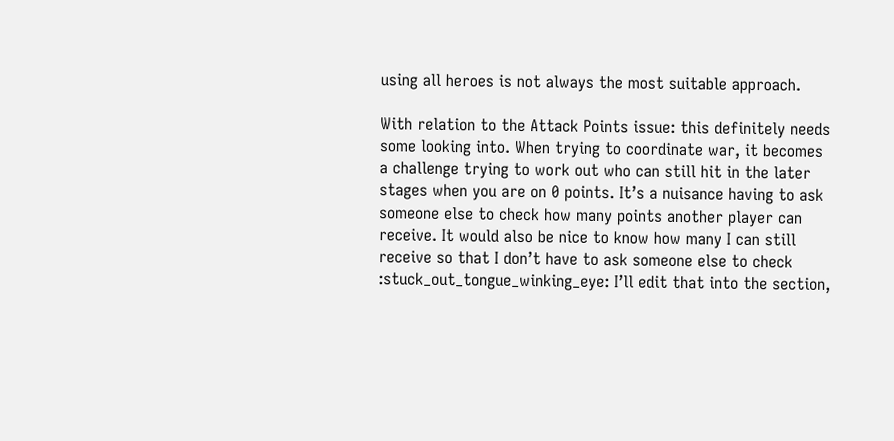using all heroes is not always the most suitable approach.

With relation to the Attack Points issue: this definitely needs some looking into. When trying to coordinate war, it becomes a challenge trying to work out who can still hit in the later stages when you are on 0 points. It’s a nuisance having to ask someone else to check how many points another player can receive. It would also be nice to know how many I can still receive so that I don’t have to ask someone else to check :stuck_out_tongue_winking_eye: I’ll edit that into the section,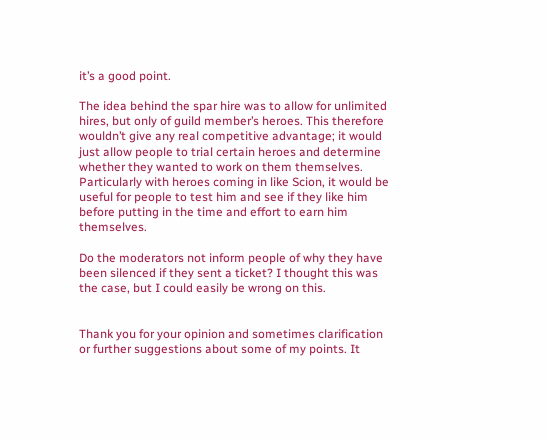it’s a good point.

The idea behind the spar hire was to allow for unlimited hires, but only of guild member’s heroes. This therefore wouldn’t give any real competitive advantage; it would just allow people to trial certain heroes and determine whether they wanted to work on them themselves. Particularly with heroes coming in like Scion, it would be useful for people to test him and see if they like him before putting in the time and effort to earn him themselves.

Do the moderators not inform people of why they have been silenced if they sent a ticket? I thought this was the case, but I could easily be wrong on this.


Thank you for your opinion and sometimes clarification or further suggestions about some of my points. It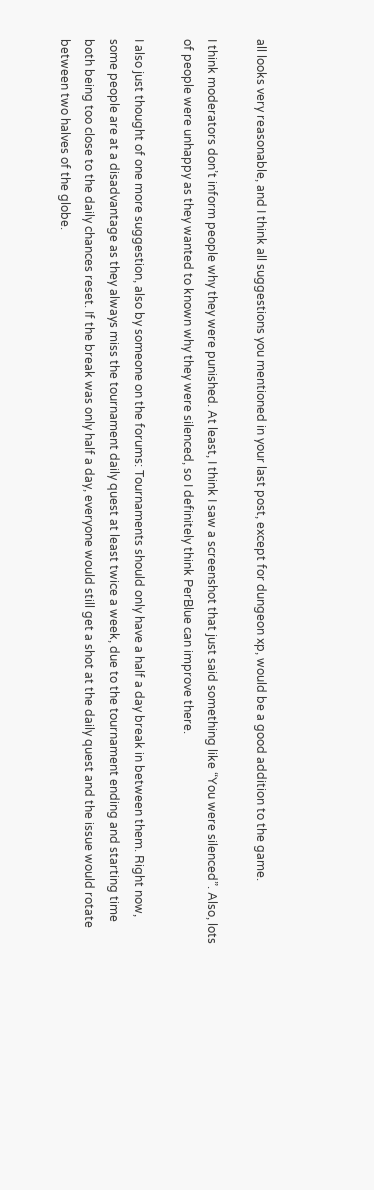all looks very reasonable, and I think all suggestions you mentioned in your last post, except for dungeon xp, would be a good addition to the game.

I think moderators don’t inform people why they were punished. At least, I think I saw a screenshot that just said something like “You were silenced”. Also, lots of people were unhappy as they wanted to known why they were silenced, so I definitely think PerBlue can improve there.

I also just thought of one more suggestion, also by someone on the forums: Tournaments should only have a half a day break in between them. Right now, some people are at a disadvantage as they always miss the tournament daily quest at least twice a week, due to the tournament ending and starting time both being too close to the daily chances reset. If the break was only half a day, everyone would still get a shot at the daily quest and the issue would rotate between two halves of the globe.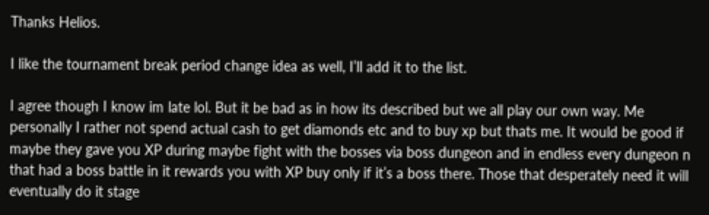Thanks Helios.

I like the tournament break period change idea as well, I’ll add it to the list.

I agree though I know im late lol. But it be bad as in how its described but we all play our own way. Me personally I rather not spend actual cash to get diamonds etc and to buy xp but thats me. It would be good if maybe they gave you XP during maybe fight with the bosses via boss dungeon and in endless every dungeon n that had a boss battle in it rewards you with XP buy only if it’s a boss there. Those that desperately need it will eventually do it stage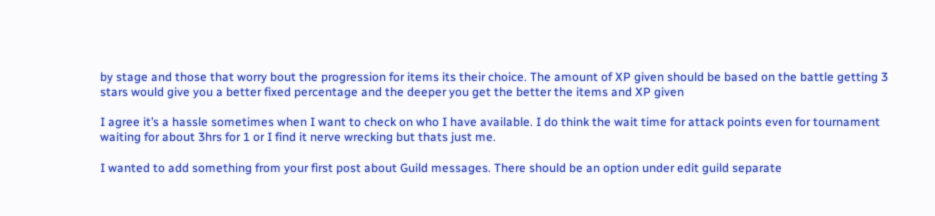by stage and those that worry bout the progression for items its their choice. The amount of XP given should be based on the battle getting 3 stars would give you a better fixed percentage and the deeper you get the better the items and XP given

I agree it’s a hassle sometimes when I want to check on who I have available. I do think the wait time for attack points even for tournament waiting for about 3hrs for 1 or I find it nerve wrecking but thats just me.

I wanted to add something from your first post about Guild messages. There should be an option under edit guild separate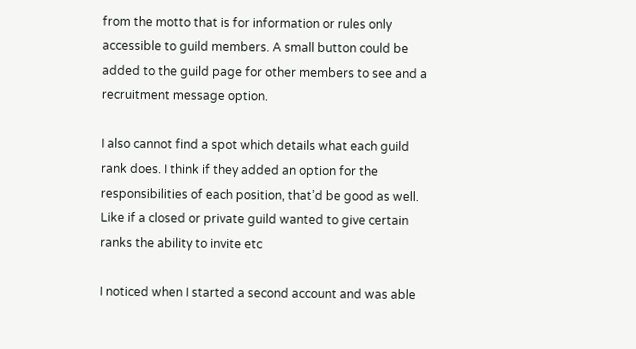from the motto that is for information or rules only accessible to guild members. A small button could be added to the guild page for other members to see and a recruitment message option.

I also cannot find a spot which details what each guild rank does. I think if they added an option for the responsibilities of each position, that’d be good as well. Like if a closed or private guild wanted to give certain ranks the ability to invite etc

I noticed when I started a second account and was able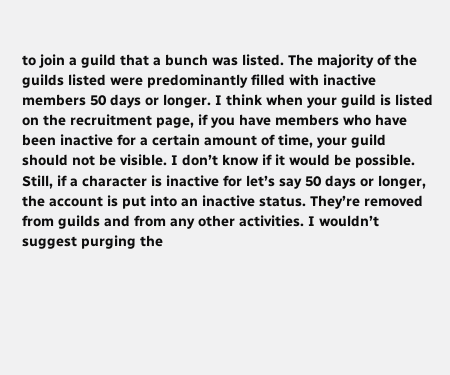to join a guild that a bunch was listed. The majority of the guilds listed were predominantly filled with inactive members 50 days or longer. I think when your guild is listed on the recruitment page, if you have members who have been inactive for a certain amount of time, your guild should not be visible. I don’t know if it would be possible. Still, if a character is inactive for let’s say 50 days or longer, the account is put into an inactive status. They’re removed from guilds and from any other activities. I wouldn’t suggest purging the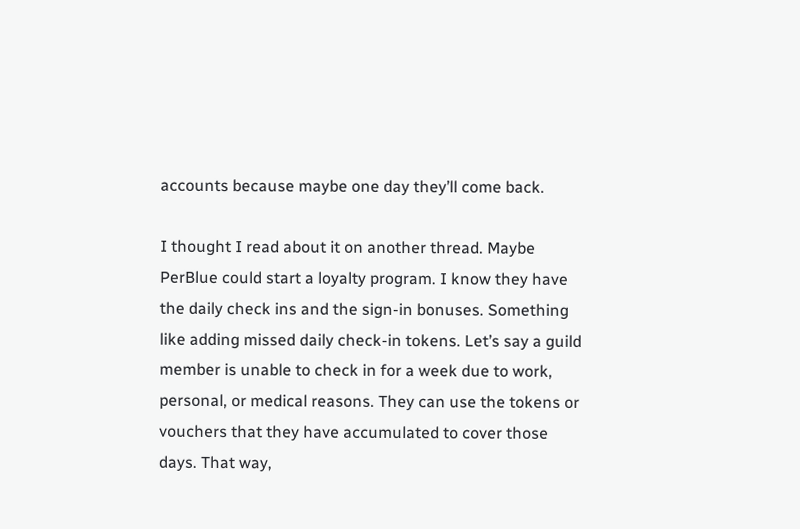accounts because maybe one day they’ll come back.

I thought I read about it on another thread. Maybe PerBlue could start a loyalty program. I know they have the daily check ins and the sign-in bonuses. Something like adding missed daily check-in tokens. Let’s say a guild member is unable to check in for a week due to work, personal, or medical reasons. They can use the tokens or vouchers that they have accumulated to cover those days. That way,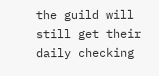the guild will still get their daily checking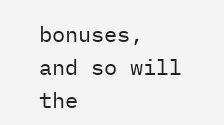bonuses, and so will the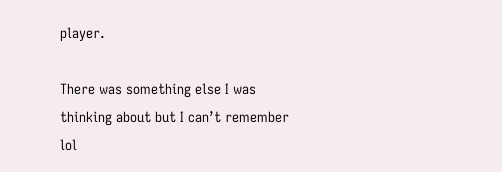player.

There was something else I was thinking about but I can’t remember lol